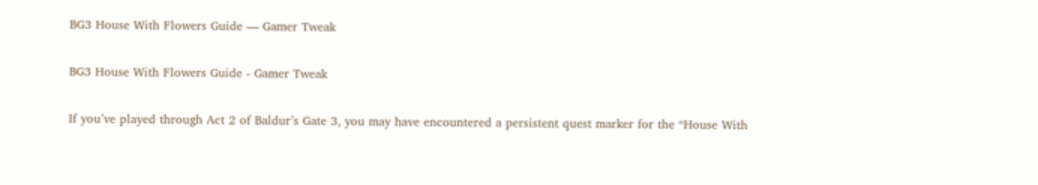BG3 House With Flowers Guide — Gamer Tweak

BG3 House With Flowers Guide - Gamer Tweak

If you’ve played through Act 2 of Baldur’s Gate 3, you may have encountered a persistent quest marker for the “House With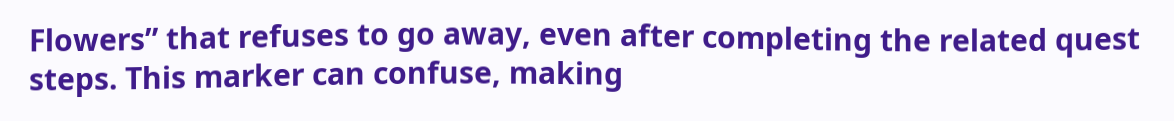Flowers” that refuses to go away, even after completing the related quest steps. This marker can confuse, making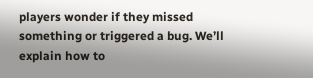players wonder if they missed something or triggered a bug. We’ll explain how to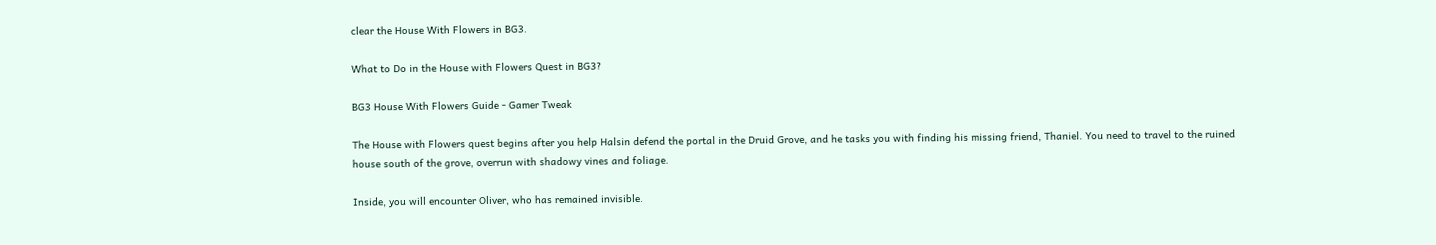clear the House With Flowers in BG3.

What to Do in the House with Flowers Quest in BG3?

BG3 House With Flowers Guide - Gamer Tweak

The House with Flowers quest begins after you help Halsin defend the portal in the Druid Grove, and he tasks you with finding his missing friend, Thaniel. You need to travel to the ruined house south of the grove, overrun with shadowy vines and foliage.

Inside, you will encounter Oliver, who has remained invisible.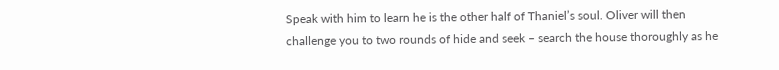Speak with him to learn he is the other half of Thaniel’s soul. Oliver will then challenge you to two rounds of hide and seek – search the house thoroughly as he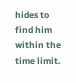hides to find him within the time limit.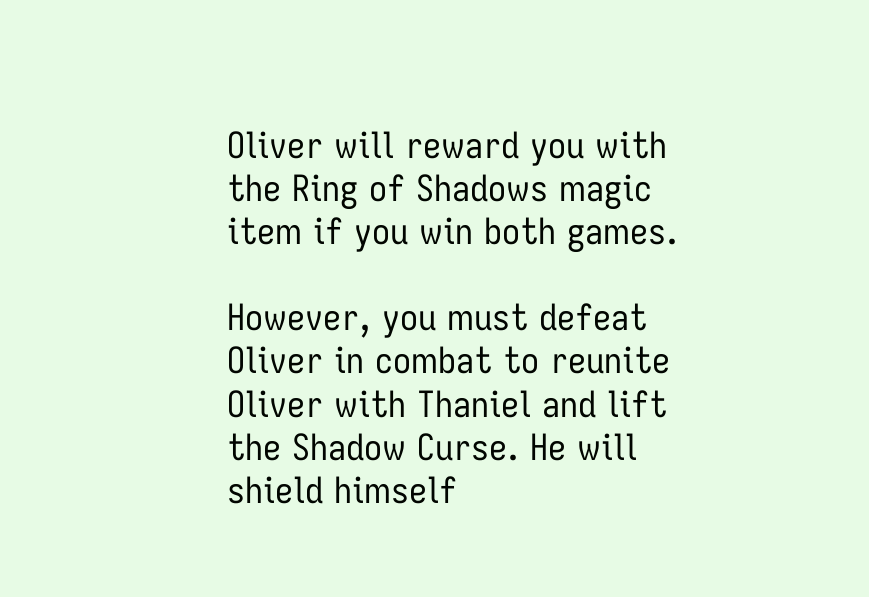Oliver will reward you with the Ring of Shadows magic item if you win both games.

However, you must defeat Oliver in combat to reunite Oliver with Thaniel and lift the Shadow Curse. He will shield himself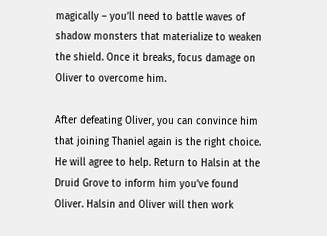magically – you’ll need to battle waves of shadow monsters that materialize to weaken the shield. Once it breaks, focus damage on Oliver to overcome him.

After defeating Oliver, you can convince him that joining Thaniel again is the right choice. He will agree to help. Return to Halsin at the Druid Grove to inform him you’ve found Oliver. Halsin and Oliver will then work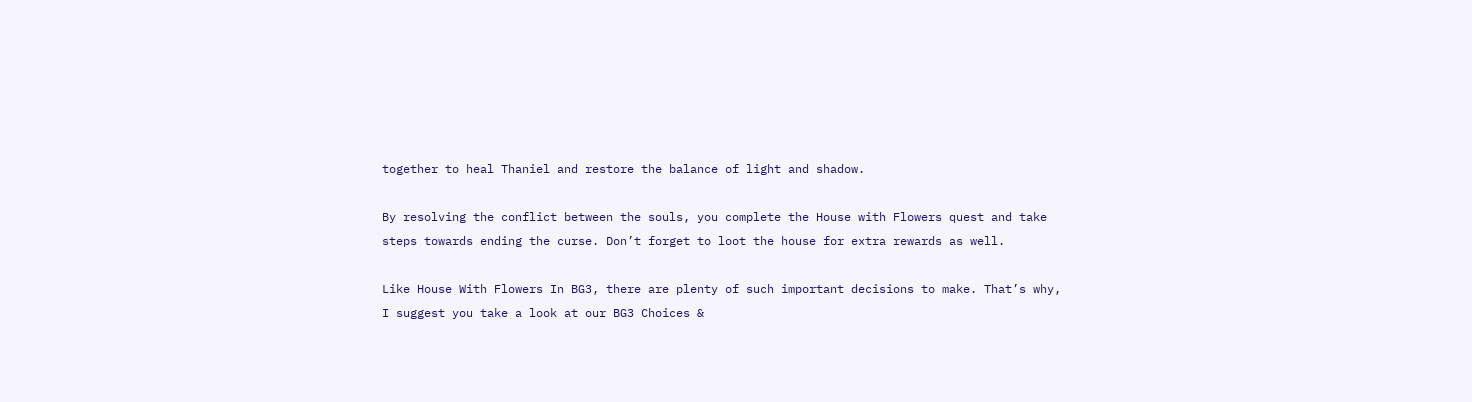together to heal Thaniel and restore the balance of light and shadow.

By resolving the conflict between the souls, you complete the House with Flowers quest and take steps towards ending the curse. Don’t forget to loot the house for extra rewards as well.

Like House With Flowers In BG3, there are plenty of such important decisions to make. That’s why, I suggest you take a look at our BG3 Choices &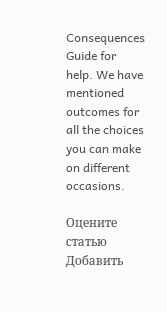Consequences Guide for help. We have mentioned outcomes for all the choices you can make on different occasions.

Оцените статью
Добавить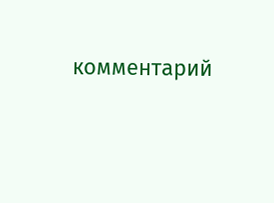комментарий